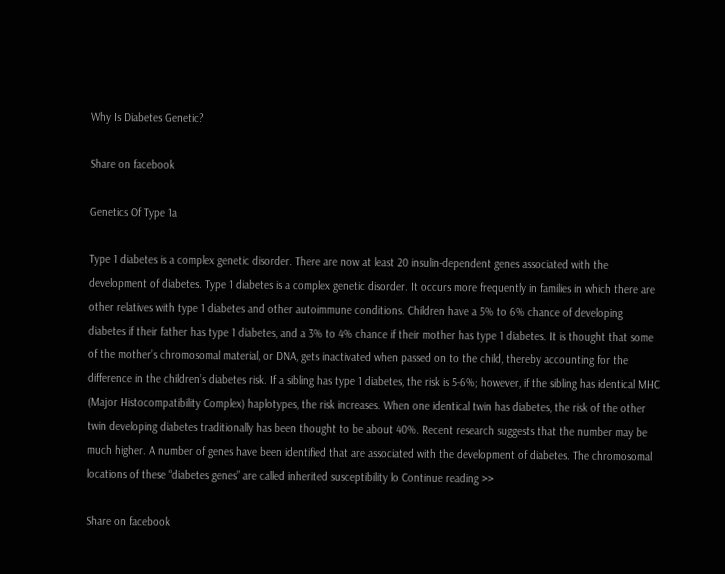Why Is Diabetes Genetic?

Share on facebook

Genetics Of Type 1a

Type 1 diabetes is a complex genetic disorder. There are now at least 20 insulin-dependent genes associated with the development of diabetes. Type 1 diabetes is a complex genetic disorder. It occurs more frequently in families in which there are other relatives with type 1 diabetes and other autoimmune conditions. Children have a 5% to 6% chance of developing diabetes if their father has type 1 diabetes, and a 3% to 4% chance if their mother has type 1 diabetes. It is thought that some of the mother’s chromosomal material, or DNA, gets inactivated when passed on to the child, thereby accounting for the difference in the children’s diabetes risk. If a sibling has type 1 diabetes, the risk is 5-6%; however, if the sibling has identical MHC (Major Histocompatibility Complex) haplotypes, the risk increases. When one identical twin has diabetes, the risk of the other twin developing diabetes traditionally has been thought to be about 40%. Recent research suggests that the number may be much higher. A number of genes have been identified that are associated with the development of diabetes. The chromosomal locations of these “diabetes genes” are called inherited susceptibility lo Continue reading >>

Share on facebook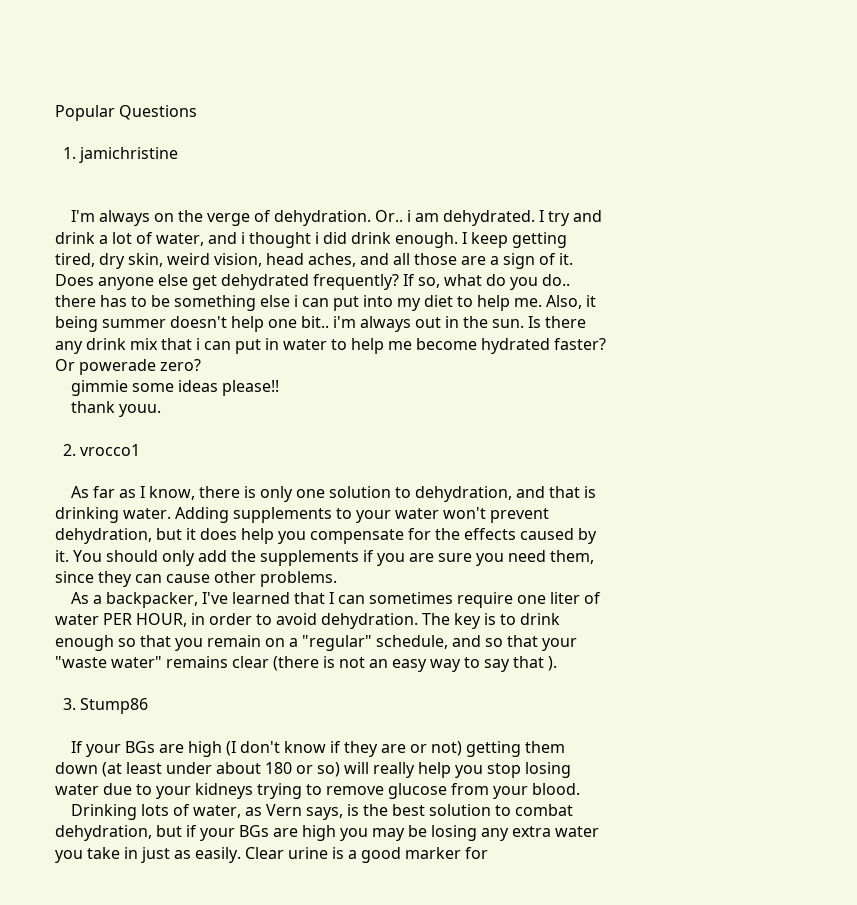Popular Questions

  1. jamichristine


    I'm always on the verge of dehydration. Or.. i am dehydrated. I try and drink a lot of water, and i thought i did drink enough. I keep getting tired, dry skin, weird vision, head aches, and all those are a sign of it. Does anyone else get dehydrated frequently? If so, what do you do.. there has to be something else i can put into my diet to help me. Also, it being summer doesn't help one bit.. i'm always out in the sun. Is there any drink mix that i can put in water to help me become hydrated faster? Or powerade zero?
    gimmie some ideas please!!
    thank youu.

  2. vrocco1

    As far as I know, there is only one solution to dehydration, and that is drinking water. Adding supplements to your water won't prevent dehydration, but it does help you compensate for the effects caused by it. You should only add the supplements if you are sure you need them, since they can cause other problems.
    As a backpacker, I've learned that I can sometimes require one liter of water PER HOUR, in order to avoid dehydration. The key is to drink enough so that you remain on a "regular" schedule, and so that your "waste water" remains clear (there is not an easy way to say that ).

  3. Stump86

    If your BGs are high (I don't know if they are or not) getting them down (at least under about 180 or so) will really help you stop losing water due to your kidneys trying to remove glucose from your blood.
    Drinking lots of water, as Vern says, is the best solution to combat dehydration, but if your BGs are high you may be losing any extra water you take in just as easily. Clear urine is a good marker for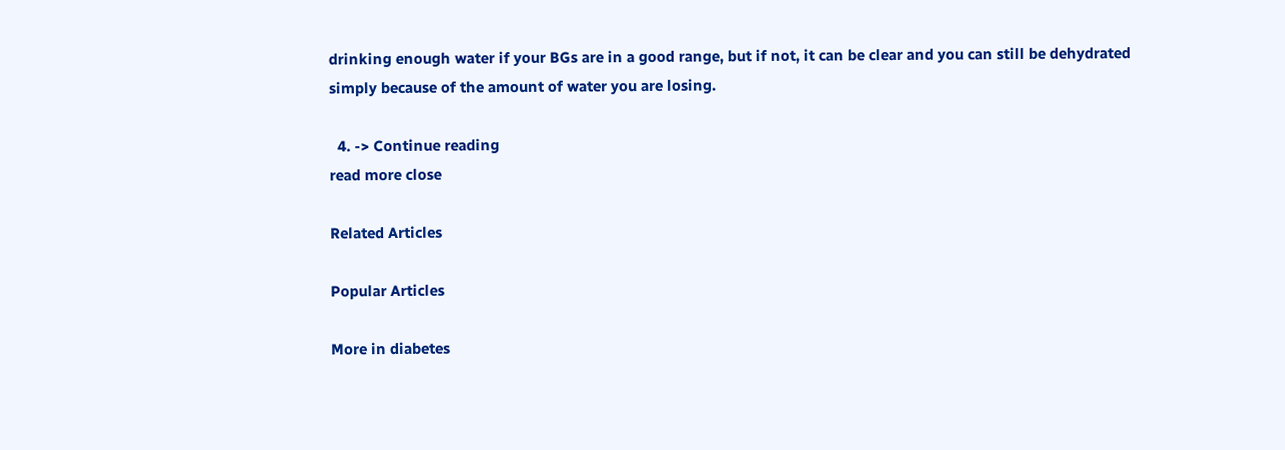drinking enough water if your BGs are in a good range, but if not, it can be clear and you can still be dehydrated simply because of the amount of water you are losing.

  4. -> Continue reading
read more close

Related Articles

Popular Articles

More in diabetes